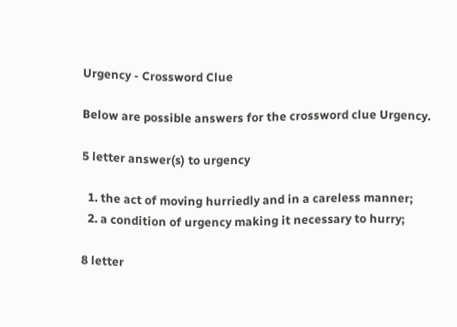Urgency - Crossword Clue

Below are possible answers for the crossword clue Urgency.

5 letter answer(s) to urgency

  1. the act of moving hurriedly and in a careless manner;
  2. a condition of urgency making it necessary to hurry;

8 letter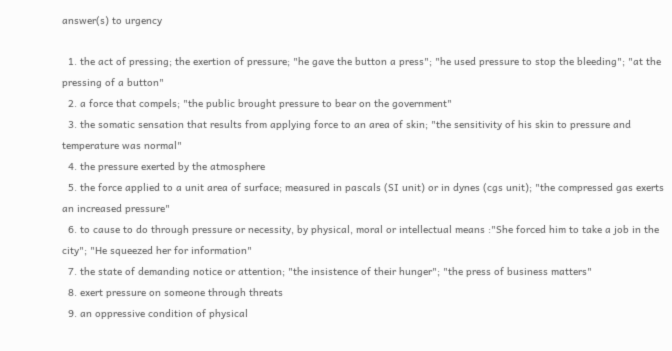answer(s) to urgency

  1. the act of pressing; the exertion of pressure; "he gave the button a press"; "he used pressure to stop the bleeding"; "at the pressing of a button"
  2. a force that compels; "the public brought pressure to bear on the government"
  3. the somatic sensation that results from applying force to an area of skin; "the sensitivity of his skin to pressure and temperature was normal"
  4. the pressure exerted by the atmosphere
  5. the force applied to a unit area of surface; measured in pascals (SI unit) or in dynes (cgs unit); "the compressed gas exerts an increased pressure"
  6. to cause to do through pressure or necessity, by physical, moral or intellectual means :"She forced him to take a job in the city"; "He squeezed her for information"
  7. the state of demanding notice or attention; "the insistence of their hunger"; "the press of business matters"
  8. exert pressure on someone through threats
  9. an oppressive condition of physical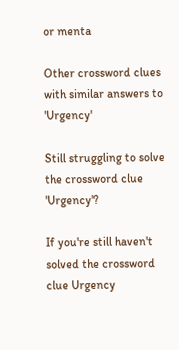or menta

Other crossword clues with similar answers to 'Urgency'

Still struggling to solve the crossword clue 'Urgency'?

If you're still haven't solved the crossword clue Urgency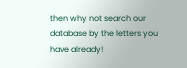then why not search our database by the letters you have already!